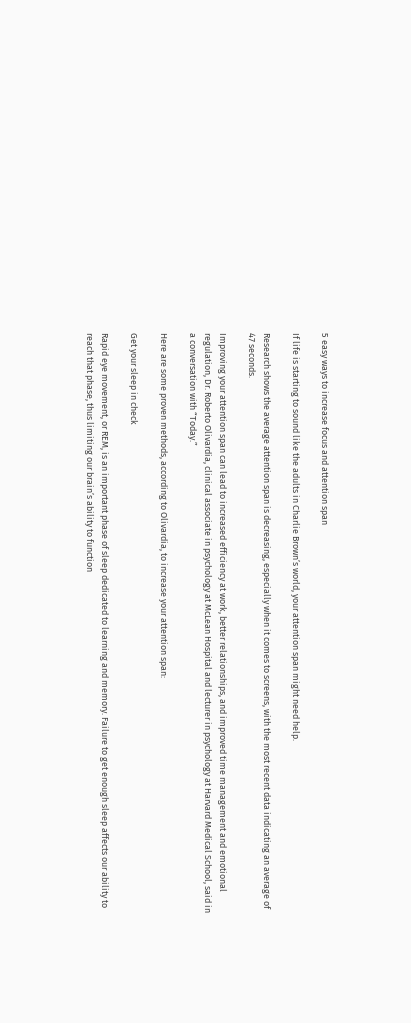5 easy ways to increase focus and attention span

If life is starting to sound like the adults in Charlie Brown’s world, your attention span might need help.

Research shows the average attention span is decreasing, especially when it comes to screens, with the most recent data indicating an average of 47 seconds.

Improving your attention span can lead to increased efficiency at work, better relationships, and improved time management and emotional regulation, Dr. Roberto Olivardia, clinical associate in psychology at McLean Hospital and lecturer in psychology at Harvard Medical School, said in a conversation with “Today.”

Here are some proven methods, according to Olivardia, to increase your attention span:

Get your sleep in check

Rapid eye movement, or REM, is an important phase of sleep dedicated to learning and memory. Failure to get enough sleep affects our ability to reach that phase, thus limiting our brain’s ability to function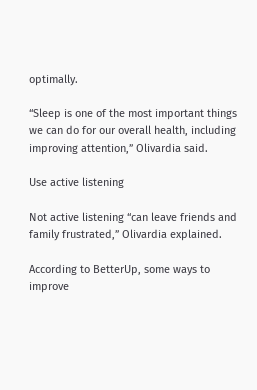optimally.

“Sleep is one of the most important things we can do for our overall health, including improving attention,” Olivardia said.

Use active listening

Not active listening “can leave friends and family frustrated,” Olivardia explained.

According to BetterUp, some ways to improve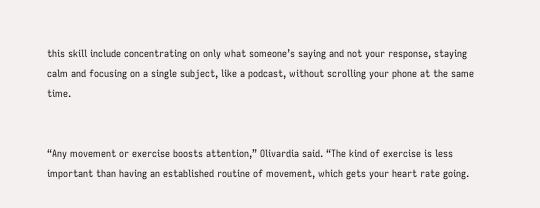this skill include concentrating on only what someone’s saying and not your response, staying calm and focusing on a single subject, like a podcast, without scrolling your phone at the same time.


“Any movement or exercise boosts attention,” Olivardia said. “The kind of exercise is less important than having an established routine of movement, which gets your heart rate going.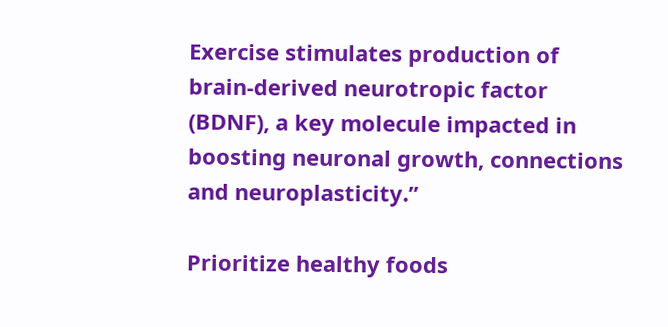Exercise stimulates production of brain-derived neurotropic factor (BDNF), a key molecule impacted in boosting neuronal growth, connections and neuroplasticity.”

Prioritize healthy foods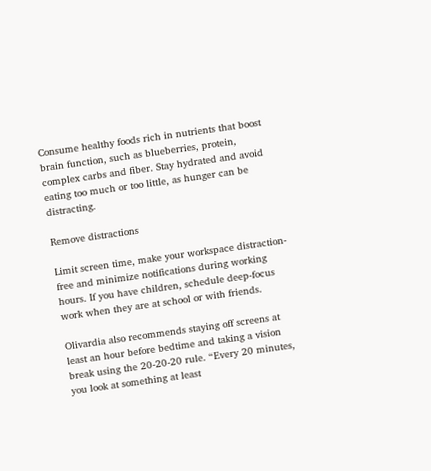Consume healthy foods rich in nutrients that boost brain function, such as blueberries, protein, complex carbs and fiber. Stay hydrated and avoid eating too much or too little, as hunger can be distracting.

Remove distractions

Limit screen time, make your workspace distraction-free and minimize notifications during working hours. If you have children, schedule deep-focus work when they are at school or with friends.

Olivardia also recommends staying off screens at least an hour before bedtime and taking a vision break using the 20-20-20 rule. “Every 20 minutes, you look at something at least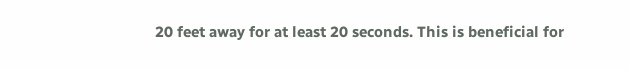20 feet away for at least 20 seconds. This is beneficial for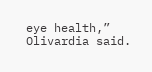eye health,” Olivardia said.